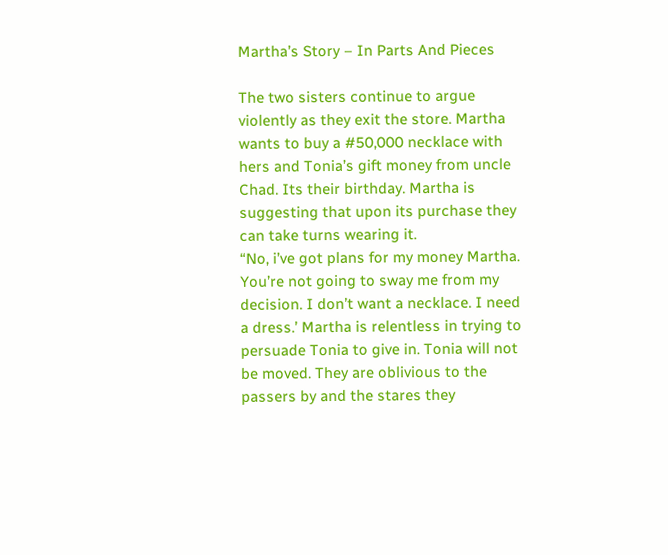Martha’s Story – In Parts And Pieces

The two sisters continue to argue violently as they exit the store. Martha wants to buy a #50,000 necklace with hers and Tonia’s gift money from uncle Chad. Its their birthday. Martha is suggesting that upon its purchase they can take turns wearing it.
“No, i’ve got plans for my money Martha. You’re not going to sway me from my decision. I don’t want a necklace. I need a dress.’ Martha is relentless in trying to persuade Tonia to give in. Tonia will not be moved. They are oblivious to the passers by and the stares they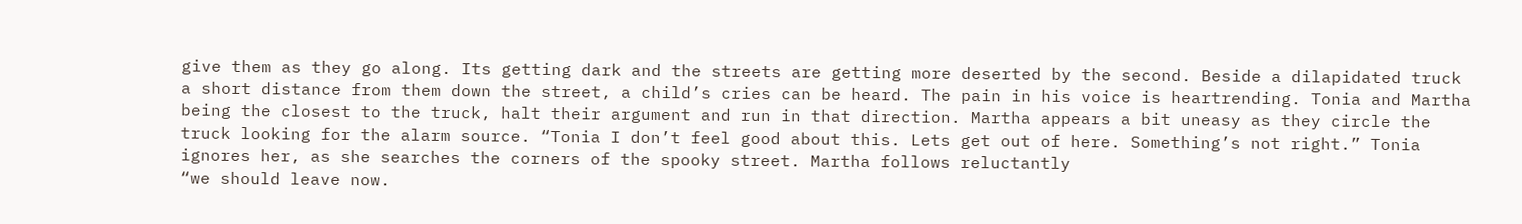give them as they go along. Its getting dark and the streets are getting more deserted by the second. Beside a dilapidated truck a short distance from them down the street, a child’s cries can be heard. The pain in his voice is heartrending. Tonia and Martha being the closest to the truck, halt their argument and run in that direction. Martha appears a bit uneasy as they circle the truck looking for the alarm source. “Tonia I don’t feel good about this. Lets get out of here. Something’s not right.” Tonia ignores her, as she searches the corners of the spooky street. Martha follows reluctantly
“we should leave now.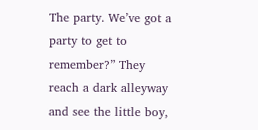The party. We’ve got a party to get to remember?” They reach a dark alleyway and see the little boy,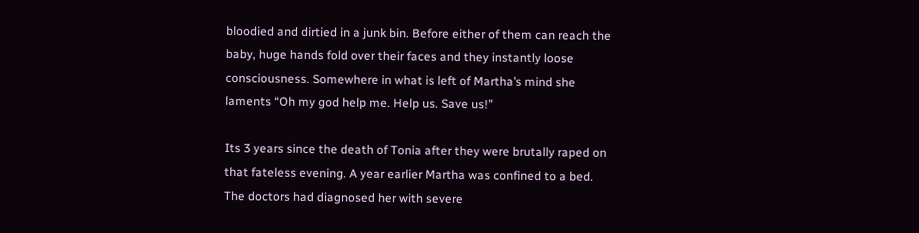bloodied and dirtied in a junk bin. Before either of them can reach the baby, huge hands fold over their faces and they instantly loose consciousness. Somewhere in what is left of Martha’s mind she laments “Oh my god help me. Help us. Save us!”

Its 3 years since the death of Tonia after they were brutally raped on that fateless evening. A year earlier Martha was confined to a bed. The doctors had diagnosed her with severe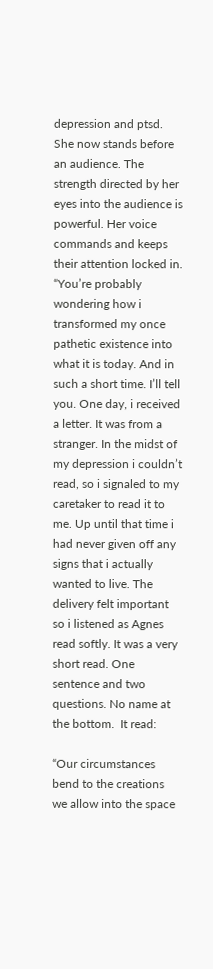depression and ptsd. She now stands before an audience. The strength directed by her eyes into the audience is powerful. Her voice commands and keeps their attention locked in.
“You’re probably wondering how i transformed my once pathetic existence into what it is today. And in such a short time. I’ll tell you. One day, i received a letter. It was from a stranger. In the midst of my depression i couldn’t read, so i signaled to my caretaker to read it to me. Up until that time i had never given off any signs that i actually wanted to live. The delivery felt important so i listened as Agnes read softly. It was a very short read. One sentence and two questions. No name at the bottom.  It read:

“Our circumstances bend to the creations we allow into the space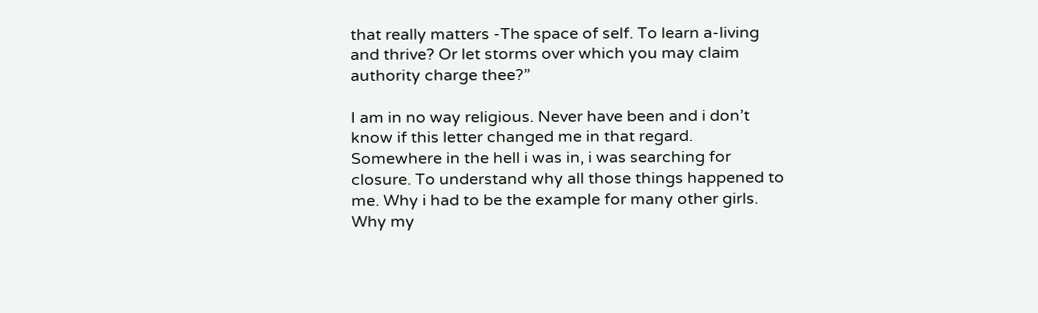that really matters -The space of self. To learn a-living and thrive? Or let storms over which you may claim authority charge thee?”

I am in no way religious. Never have been and i don’t know if this letter changed me in that regard. Somewhere in the hell i was in, i was searching for closure. To understand why all those things happened to me. Why i had to be the example for many other girls. Why my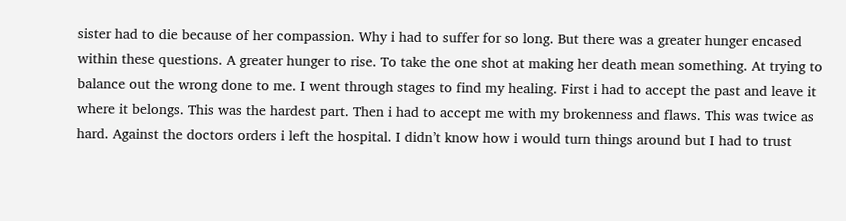sister had to die because of her compassion. Why i had to suffer for so long. But there was a greater hunger encased within these questions. A greater hunger to rise. To take the one shot at making her death mean something. At trying to balance out the wrong done to me. I went through stages to find my healing. First i had to accept the past and leave it where it belongs. This was the hardest part. Then i had to accept me with my brokenness and flaws. This was twice as hard. Against the doctors orders i left the hospital. I didn’t know how i would turn things around but I had to trust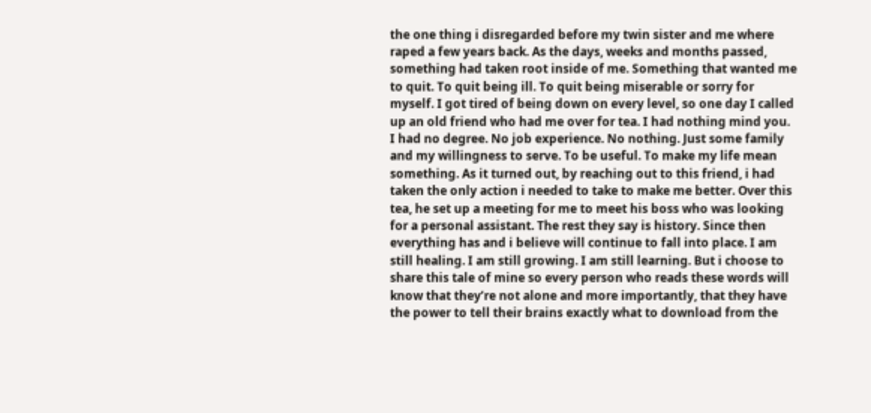the one thing i disregarded before my twin sister and me where raped a few years back. As the days, weeks and months passed, something had taken root inside of me. Something that wanted me to quit. To quit being ill. To quit being miserable or sorry for myself. I got tired of being down on every level, so one day I called up an old friend who had me over for tea. I had nothing mind you. I had no degree. No job experience. No nothing. Just some family and my willingness to serve. To be useful. To make my life mean something. As it turned out, by reaching out to this friend, i had taken the only action i needed to take to make me better. Over this tea, he set up a meeting for me to meet his boss who was looking for a personal assistant. The rest they say is history. Since then everything has and i believe will continue to fall into place. I am still healing. I am still growing. I am still learning. But i choose to share this tale of mine so every person who reads these words will know that they’re not alone and more importantly, that they have the power to tell their brains exactly what to download from the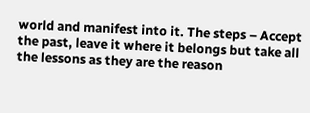world and manifest into it. The steps – Accept the past, leave it where it belongs but take all the lessons as they are the reason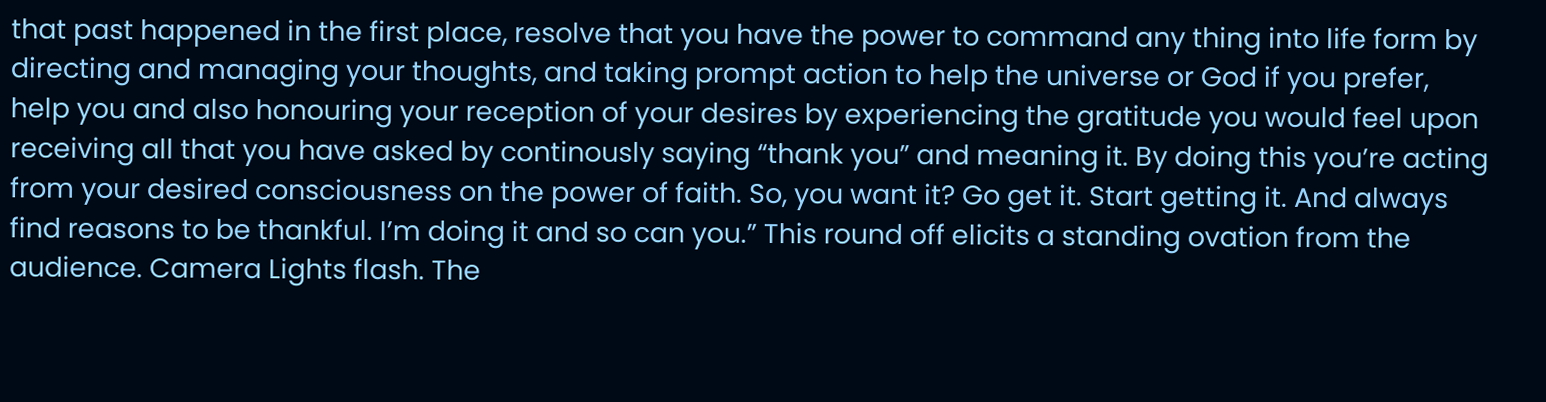that past happened in the first place, resolve that you have the power to command any thing into life form by directing and managing your thoughts, and taking prompt action to help the universe or God if you prefer, help you and also honouring your reception of your desires by experiencing the gratitude you would feel upon receiving all that you have asked by continously saying “thank you” and meaning it. By doing this you’re acting from your desired consciousness on the power of faith. So, you want it? Go get it. Start getting it. And always find reasons to be thankful. I’m doing it and so can you.” This round off elicits a standing ovation from the audience. Camera Lights flash. The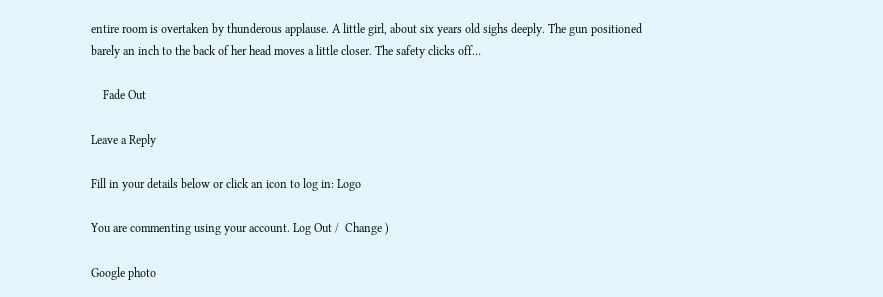entire room is overtaken by thunderous applause. A little girl, about six years old sighs deeply. The gun positioned barely an inch to the back of her head moves a little closer. The safety clicks off…

    Fade Out

Leave a Reply

Fill in your details below or click an icon to log in: Logo

You are commenting using your account. Log Out /  Change )

Google photo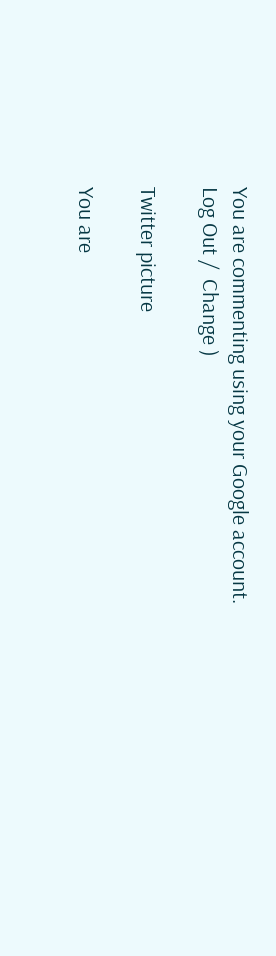You are commenting using your Google account. Log Out /  Change )

Twitter picture

You are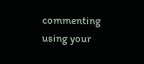commenting using your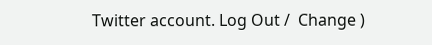Twitter account. Log Out /  Change )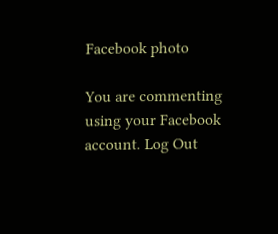Facebook photo

You are commenting using your Facebook account. Log Out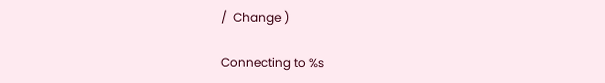/  Change )

Connecting to %s